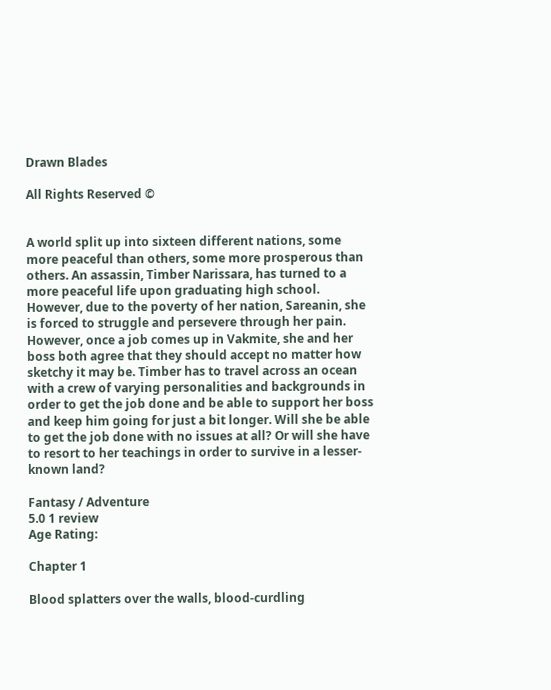Drawn Blades

All Rights Reserved ©


A world split up into sixteen different nations, some more peaceful than others, some more prosperous than others. An assassin, Timber Narissara, has turned to a more peaceful life upon graduating high school. However, due to the poverty of her nation, Sareanin, she is forced to struggle and persevere through her pain. However, once a job comes up in Vakmite, she and her boss both agree that they should accept no matter how sketchy it may be. Timber has to travel across an ocean with a crew of varying personalities and backgrounds in order to get the job done and be able to support her boss and keep him going for just a bit longer. Will she be able to get the job done with no issues at all? Or will she have to resort to her teachings in order to survive in a lesser-known land?

Fantasy / Adventure
5.0 1 review
Age Rating:

Chapter 1

Blood splatters over the walls, blood-curdling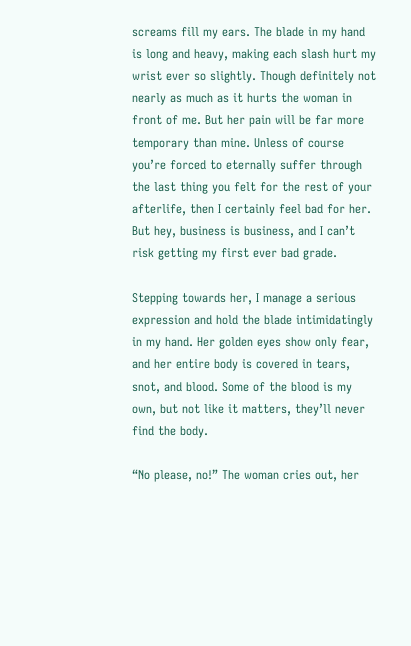screams fill my ears. The blade in my hand is long and heavy, making each slash hurt my wrist ever so slightly. Though definitely not nearly as much as it hurts the woman in front of me. But her pain will be far more temporary than mine. Unless of course you’re forced to eternally suffer through the last thing you felt for the rest of your afterlife, then I certainly feel bad for her. But hey, business is business, and I can’t risk getting my first ever bad grade.

Stepping towards her, I manage a serious expression and hold the blade intimidatingly in my hand. Her golden eyes show only fear, and her entire body is covered in tears, snot, and blood. Some of the blood is my own, but not like it matters, they’ll never find the body.

“No please, no!” The woman cries out, her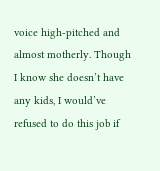voice high-pitched and almost motherly. Though I know she doesn’t have any kids, I would’ve refused to do this job if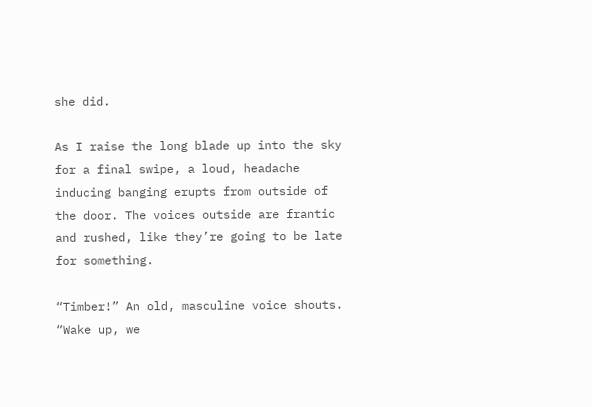she did.

As I raise the long blade up into the sky for a final swipe, a loud, headache inducing banging erupts from outside of the door. The voices outside are frantic and rushed, like they’re going to be late for something.

“Timber!” An old, masculine voice shouts. “Wake up, we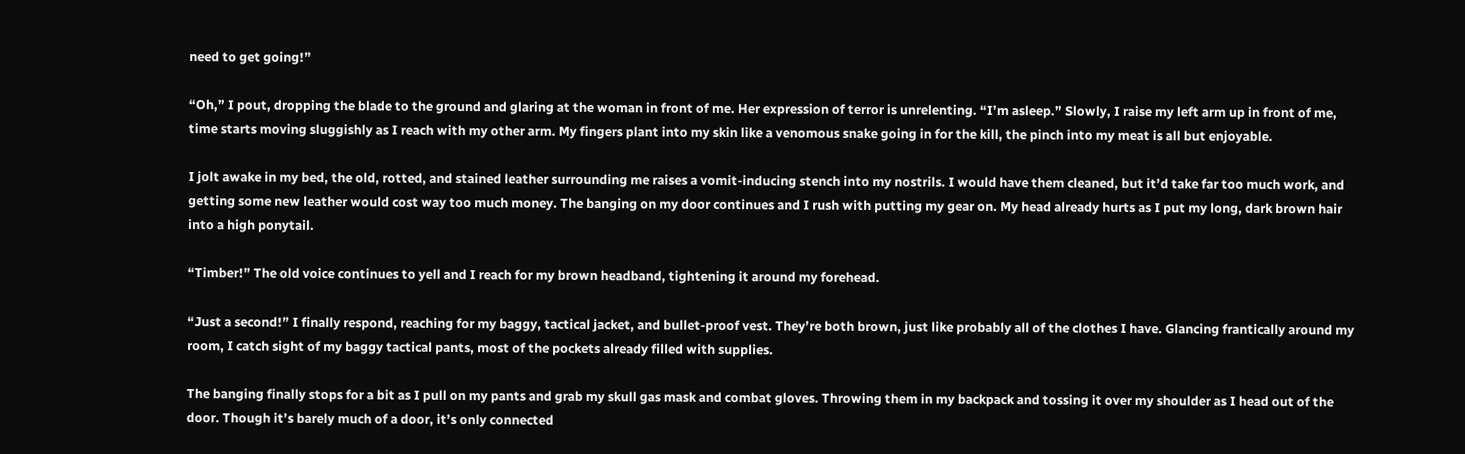need to get going!”

“Oh,” I pout, dropping the blade to the ground and glaring at the woman in front of me. Her expression of terror is unrelenting. “I’m asleep.” Slowly, I raise my left arm up in front of me, time starts moving sluggishly as I reach with my other arm. My fingers plant into my skin like a venomous snake going in for the kill, the pinch into my meat is all but enjoyable.

I jolt awake in my bed, the old, rotted, and stained leather surrounding me raises a vomit-inducing stench into my nostrils. I would have them cleaned, but it’d take far too much work, and getting some new leather would cost way too much money. The banging on my door continues and I rush with putting my gear on. My head already hurts as I put my long, dark brown hair into a high ponytail.

“Timber!” The old voice continues to yell and I reach for my brown headband, tightening it around my forehead.

“Just a second!” I finally respond, reaching for my baggy, tactical jacket, and bullet-proof vest. They’re both brown, just like probably all of the clothes I have. Glancing frantically around my room, I catch sight of my baggy tactical pants, most of the pockets already filled with supplies.

The banging finally stops for a bit as I pull on my pants and grab my skull gas mask and combat gloves. Throwing them in my backpack and tossing it over my shoulder as I head out of the door. Though it’s barely much of a door, it’s only connected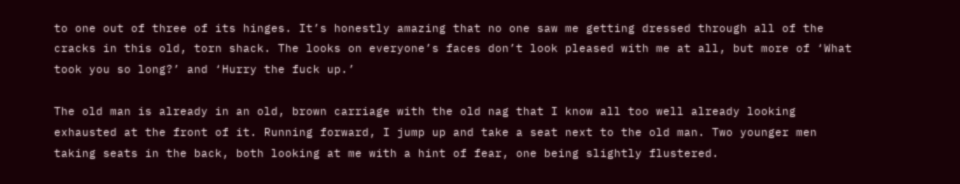to one out of three of its hinges. It’s honestly amazing that no one saw me getting dressed through all of the cracks in this old, torn shack. The looks on everyone’s faces don’t look pleased with me at all, but more of ‘What took you so long?’ and ‘Hurry the fuck up.’

The old man is already in an old, brown carriage with the old nag that I know all too well already looking exhausted at the front of it. Running forward, I jump up and take a seat next to the old man. Two younger men taking seats in the back, both looking at me with a hint of fear, one being slightly flustered.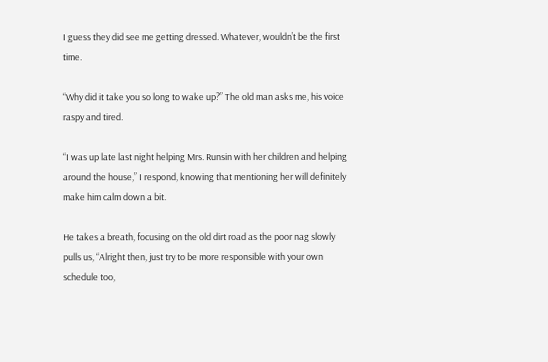I guess they did see me getting dressed. Whatever, wouldn’t be the first time.

“Why did it take you so long to wake up?” The old man asks me, his voice raspy and tired.

“I was up late last night helping Mrs. Runsin with her children and helping around the house,” I respond, knowing that mentioning her will definitely make him calm down a bit.

He takes a breath, focusing on the old dirt road as the poor nag slowly pulls us, “Alright then, just try to be more responsible with your own schedule too,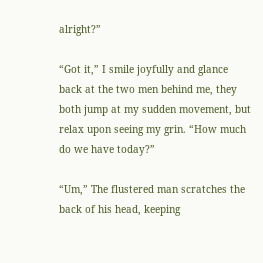alright?”

“Got it,” I smile joyfully and glance back at the two men behind me, they both jump at my sudden movement, but relax upon seeing my grin. “How much do we have today?”

“Um,” The flustered man scratches the back of his head, keeping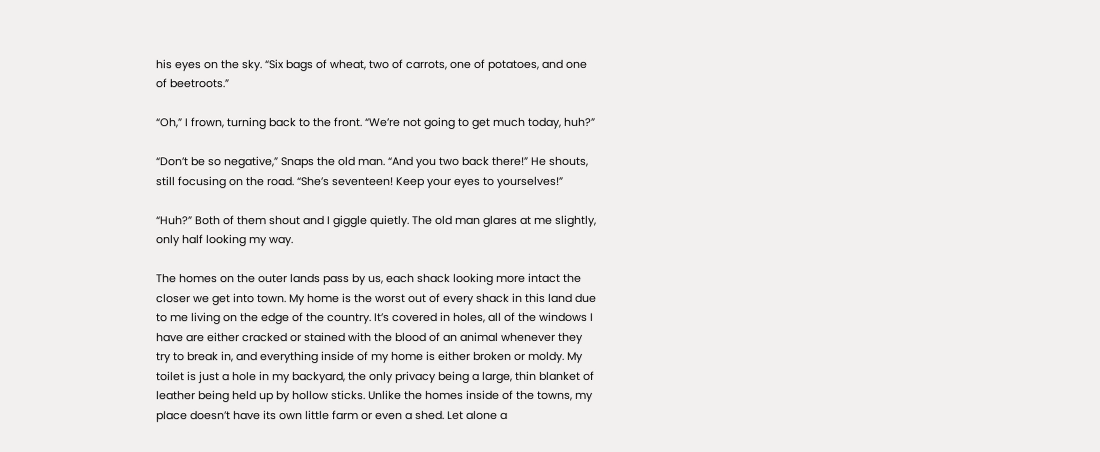his eyes on the sky. “Six bags of wheat, two of carrots, one of potatoes, and one of beetroots.”

“Oh,” I frown, turning back to the front. “We’re not going to get much today, huh?”

“Don’t be so negative,” Snaps the old man. “And you two back there!” He shouts, still focusing on the road. “She’s seventeen! Keep your eyes to yourselves!”

“Huh?” Both of them shout and I giggle quietly. The old man glares at me slightly, only half looking my way.

The homes on the outer lands pass by us, each shack looking more intact the closer we get into town. My home is the worst out of every shack in this land due to me living on the edge of the country. It’s covered in holes, all of the windows I have are either cracked or stained with the blood of an animal whenever they try to break in, and everything inside of my home is either broken or moldy. My toilet is just a hole in my backyard, the only privacy being a large, thin blanket of leather being held up by hollow sticks. Unlike the homes inside of the towns, my place doesn’t have its own little farm or even a shed. Let alone a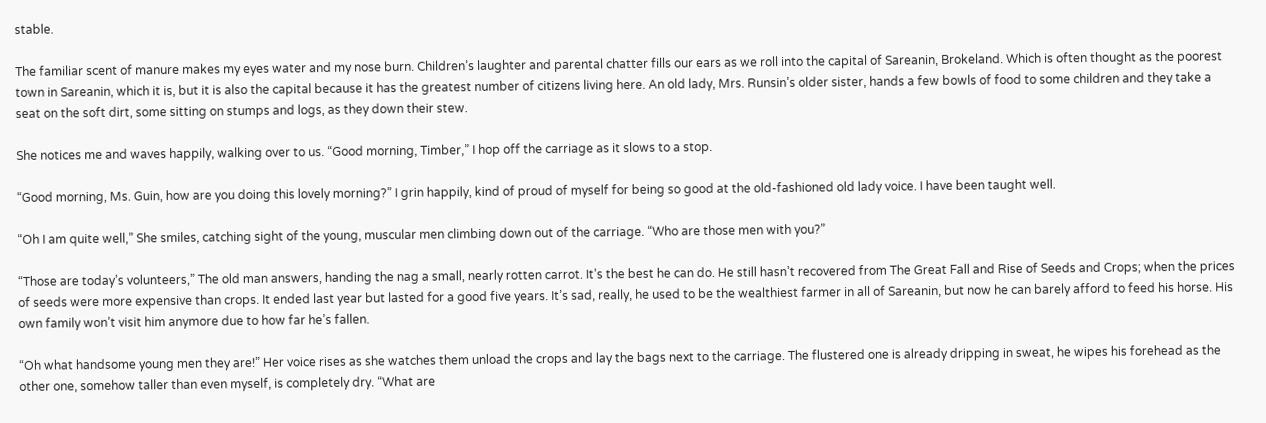stable.

The familiar scent of manure makes my eyes water and my nose burn. Children’s laughter and parental chatter fills our ears as we roll into the capital of Sareanin, Brokeland. Which is often thought as the poorest town in Sareanin, which it is, but it is also the capital because it has the greatest number of citizens living here. An old lady, Mrs. Runsin’s older sister, hands a few bowls of food to some children and they take a seat on the soft dirt, some sitting on stumps and logs, as they down their stew.

She notices me and waves happily, walking over to us. “Good morning, Timber,” I hop off the carriage as it slows to a stop.

“Good morning, Ms. Guin, how are you doing this lovely morning?” I grin happily, kind of proud of myself for being so good at the old-fashioned old lady voice. I have been taught well.

“Oh I am quite well,” She smiles, catching sight of the young, muscular men climbing down out of the carriage. “Who are those men with you?”

“Those are today’s volunteers,” The old man answers, handing the nag a small, nearly rotten carrot. It’s the best he can do. He still hasn’t recovered from The Great Fall and Rise of Seeds and Crops; when the prices of seeds were more expensive than crops. It ended last year but lasted for a good five years. It’s sad, really, he used to be the wealthiest farmer in all of Sareanin, but now he can barely afford to feed his horse. His own family won’t visit him anymore due to how far he’s fallen.

“Oh what handsome young men they are!” Her voice rises as she watches them unload the crops and lay the bags next to the carriage. The flustered one is already dripping in sweat, he wipes his forehead as the other one, somehow taller than even myself, is completely dry. “What are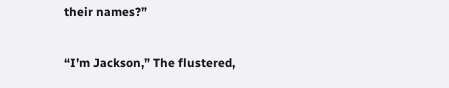their names?”

“I’m Jackson,” The flustered,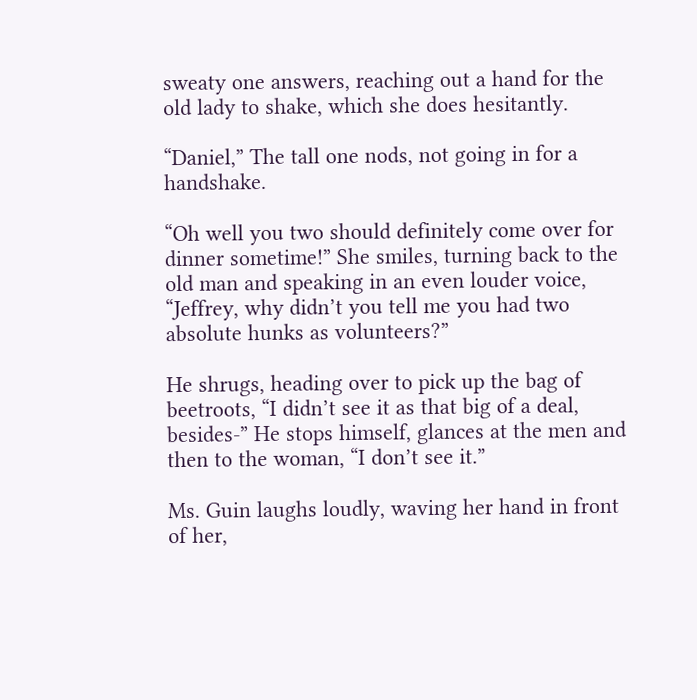sweaty one answers, reaching out a hand for the old lady to shake, which she does hesitantly.

“Daniel,” The tall one nods, not going in for a handshake.

“Oh well you two should definitely come over for dinner sometime!” She smiles, turning back to the old man and speaking in an even louder voice, “Jeffrey, why didn’t you tell me you had two absolute hunks as volunteers?”

He shrugs, heading over to pick up the bag of beetroots, “I didn’t see it as that big of a deal, besides-” He stops himself, glances at the men and then to the woman, “I don’t see it.”

Ms. Guin laughs loudly, waving her hand in front of her,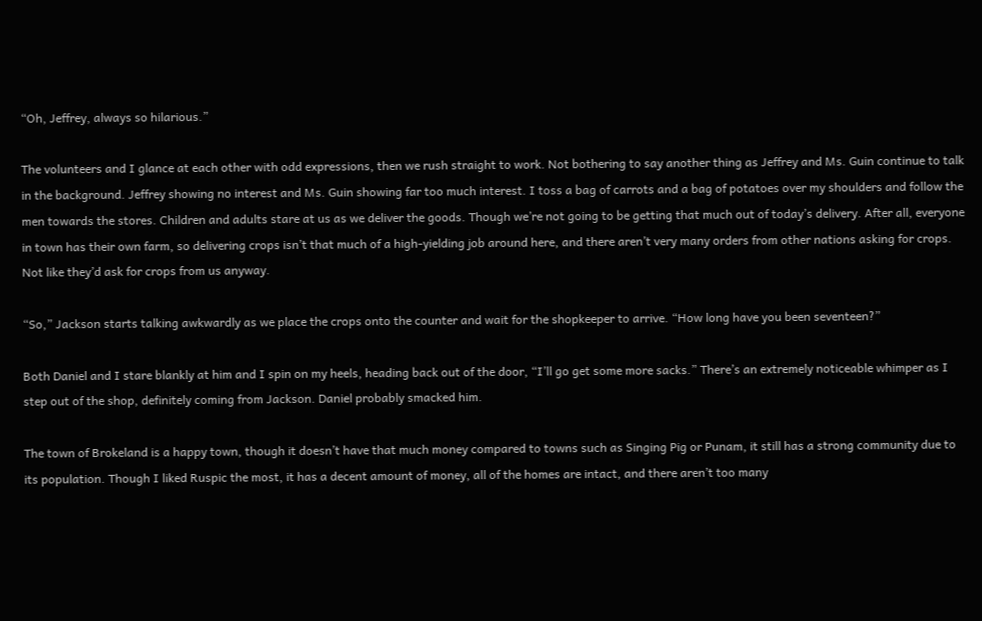“Oh, Jeffrey, always so hilarious.”

The volunteers and I glance at each other with odd expressions, then we rush straight to work. Not bothering to say another thing as Jeffrey and Ms. Guin continue to talk in the background. Jeffrey showing no interest and Ms. Guin showing far too much interest. I toss a bag of carrots and a bag of potatoes over my shoulders and follow the men towards the stores. Children and adults stare at us as we deliver the goods. Though we’re not going to be getting that much out of today’s delivery. After all, everyone in town has their own farm, so delivering crops isn’t that much of a high-yielding job around here, and there aren’t very many orders from other nations asking for crops. Not like they’d ask for crops from us anyway.

“So,” Jackson starts talking awkwardly as we place the crops onto the counter and wait for the shopkeeper to arrive. “How long have you been seventeen?”

Both Daniel and I stare blankly at him and I spin on my heels, heading back out of the door, “I’ll go get some more sacks.” There’s an extremely noticeable whimper as I step out of the shop, definitely coming from Jackson. Daniel probably smacked him.

The town of Brokeland is a happy town, though it doesn’t have that much money compared to towns such as Singing Pig or Punam, it still has a strong community due to its population. Though I liked Ruspic the most, it has a decent amount of money, all of the homes are intact, and there aren’t too many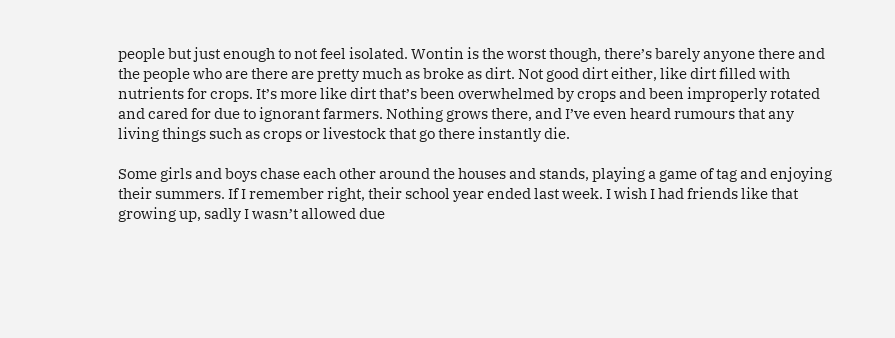people but just enough to not feel isolated. Wontin is the worst though, there’s barely anyone there and the people who are there are pretty much as broke as dirt. Not good dirt either, like dirt filled with nutrients for crops. It’s more like dirt that’s been overwhelmed by crops and been improperly rotated and cared for due to ignorant farmers. Nothing grows there, and I’ve even heard rumours that any living things such as crops or livestock that go there instantly die.

Some girls and boys chase each other around the houses and stands, playing a game of tag and enjoying their summers. If I remember right, their school year ended last week. I wish I had friends like that growing up, sadly I wasn’t allowed due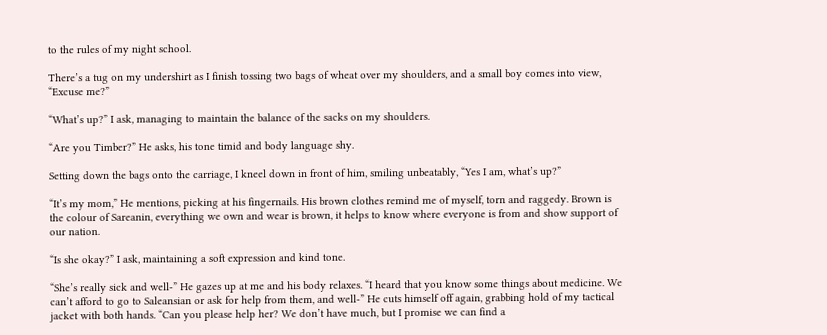to the rules of my night school.

There’s a tug on my undershirt as I finish tossing two bags of wheat over my shoulders, and a small boy comes into view, “Excuse me?”

“What’s up?” I ask, managing to maintain the balance of the sacks on my shoulders.

“Are you Timber?” He asks, his tone timid and body language shy.

Setting down the bags onto the carriage, I kneel down in front of him, smiling unbeatably, “Yes I am, what’s up?”

“It’s my mom,” He mentions, picking at his fingernails. His brown clothes remind me of myself, torn and raggedy. Brown is the colour of Sareanin, everything we own and wear is brown, it helps to know where everyone is from and show support of our nation.

“Is she okay?” I ask, maintaining a soft expression and kind tone.

“She’s really sick and well-” He gazes up at me and his body relaxes. “I heard that you know some things about medicine. We can’t afford to go to Saleansian or ask for help from them, and well-” He cuts himself off again, grabbing hold of my tactical jacket with both hands. “Can you please help her? We don’t have much, but I promise we can find a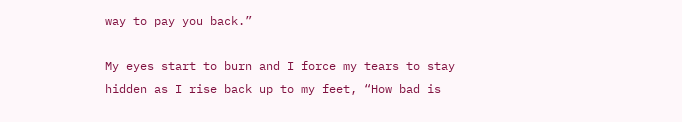way to pay you back.”

My eyes start to burn and I force my tears to stay hidden as I rise back up to my feet, “How bad is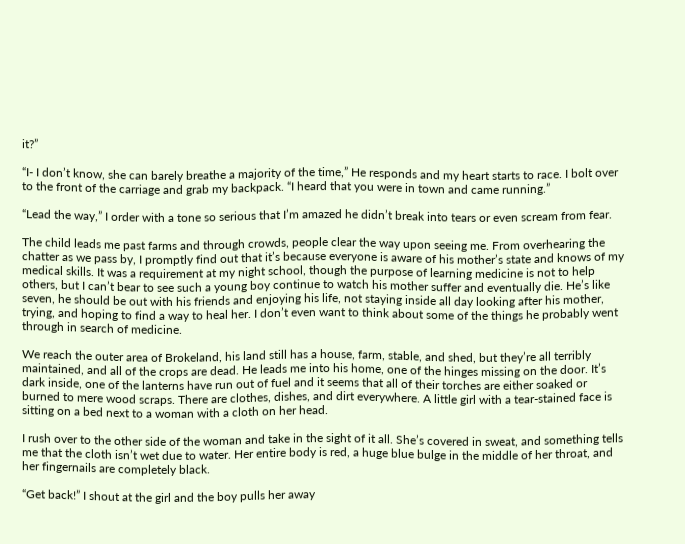it?”

“I- I don’t know, she can barely breathe a majority of the time,” He responds and my heart starts to race. I bolt over to the front of the carriage and grab my backpack. “I heard that you were in town and came running.”

“Lead the way,” I order with a tone so serious that I’m amazed he didn’t break into tears or even scream from fear.

The child leads me past farms and through crowds, people clear the way upon seeing me. From overhearing the chatter as we pass by, I promptly find out that it’s because everyone is aware of his mother’s state and knows of my medical skills. It was a requirement at my night school, though the purpose of learning medicine is not to help others, but I can’t bear to see such a young boy continue to watch his mother suffer and eventually die. He’s like seven, he should be out with his friends and enjoying his life, not staying inside all day looking after his mother, trying, and hoping to find a way to heal her. I don’t even want to think about some of the things he probably went through in search of medicine.

We reach the outer area of Brokeland, his land still has a house, farm, stable, and shed, but they’re all terribly maintained, and all of the crops are dead. He leads me into his home, one of the hinges missing on the door. It’s dark inside, one of the lanterns have run out of fuel and it seems that all of their torches are either soaked or burned to mere wood scraps. There are clothes, dishes, and dirt everywhere. A little girl with a tear-stained face is sitting on a bed next to a woman with a cloth on her head.

I rush over to the other side of the woman and take in the sight of it all. She’s covered in sweat, and something tells me that the cloth isn’t wet due to water. Her entire body is red, a huge blue bulge in the middle of her throat, and her fingernails are completely black.

“Get back!” I shout at the girl and the boy pulls her away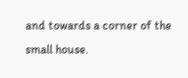and towards a corner of the small house.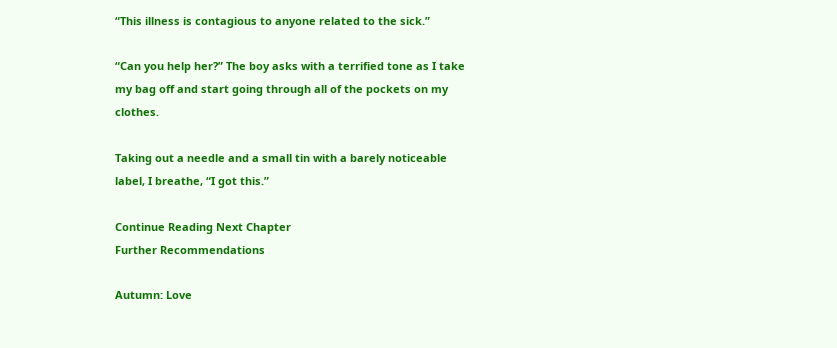“This illness is contagious to anyone related to the sick.”

“Can you help her?” The boy asks with a terrified tone as I take my bag off and start going through all of the pockets on my clothes.

Taking out a needle and a small tin with a barely noticeable label, I breathe, “I got this.”

Continue Reading Next Chapter
Further Recommendations

Autumn: Love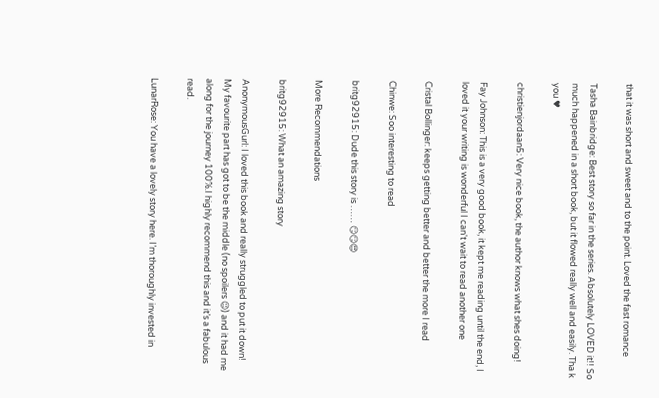that it was short and sweet and to the point. Loved the fast romance

Tasha Bainbridge: Best story so far in the series. Absolutely LOVED it!! So much happened in a short book, but it flowed really well and easily. Tha k you ♥

christienjordaan5: Very nice book, the author knows what shes doing!

Fay Johnson: This is a very good book, it kept me reading until the end, I loved it your writing is wonderful I can't wait to read another one

Cristal Bollinger: keeps getting better and better the more I read

Chinwe: Soo interesting to read

britg92915: Dude this story is …… 😏😏😍

More Recommendations

britg92915: What an amazing story

AnonymousGurl: I loved this book and really struggled to put it down! My favourite part has got to be the middle (no spoilers 😉) and it had me along for the journey 100%.I highly recommend this and it’s a fabulous read.

LunarRose: You have a lovely story here. I’m thoroughly invested in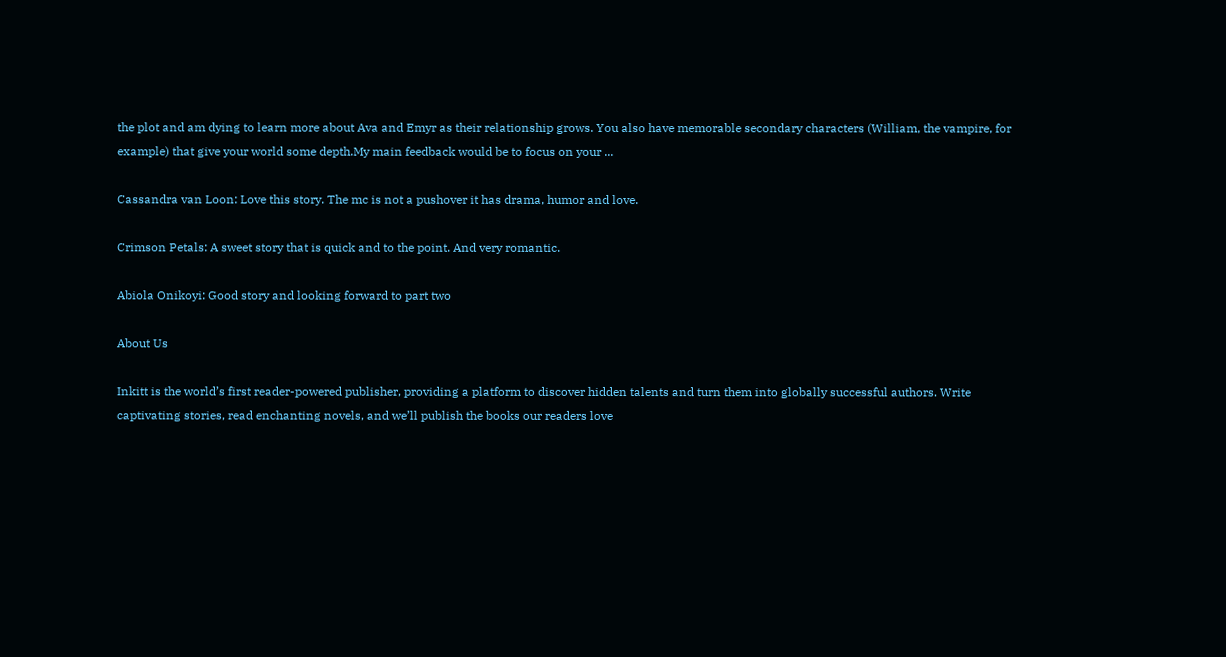the plot and am dying to learn more about Ava and Emyr as their relationship grows. You also have memorable secondary characters (William, the vampire, for example) that give your world some depth.My main feedback would be to focus on your ...

Cassandra van Loon: Love this story. The mc is not a pushover it has drama, humor and love.

Crimson Petals: A sweet story that is quick and to the point. And very romantic.

Abiola Onikoyi: Good story and looking forward to part two

About Us

Inkitt is the world’s first reader-powered publisher, providing a platform to discover hidden talents and turn them into globally successful authors. Write captivating stories, read enchanting novels, and we’ll publish the books our readers love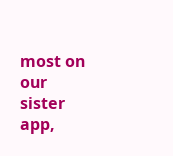most on our sister app,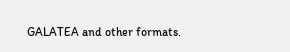GALATEA and other formats.